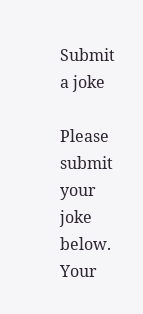Submit a joke

Please submit your joke below. Your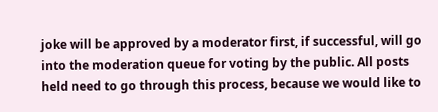joke will be approved by a moderator first, if successful, will go into the moderation queue for voting by the public. All posts held need to go through this process, because we would like to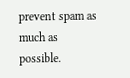prevent spam as much as possible.